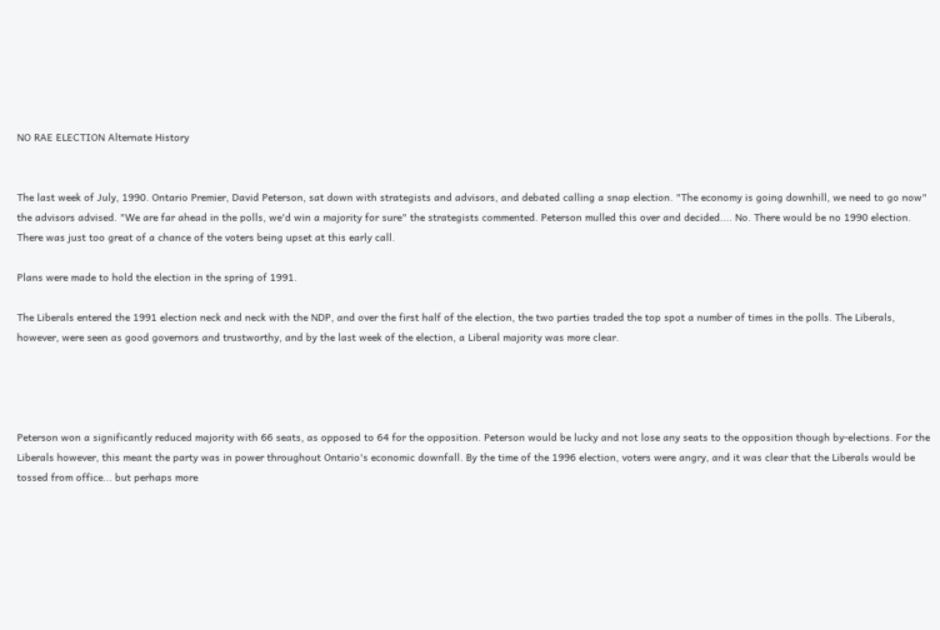NO RAE ELECTION Alternate History


The last week of July, 1990. Ontario Premier, David Peterson, sat down with strategists and advisors, and debated calling a snap election. "The economy is going downhill, we need to go now" the advisors advised. "We are far ahead in the polls, we'd win a majority for sure" the strategists commented. Peterson mulled this over and decided.... No. There would be no 1990 election. There was just too great of a chance of the voters being upset at this early call.

Plans were made to hold the election in the spring of 1991.

The Liberals entered the 1991 election neck and neck with the NDP, and over the first half of the election, the two parties traded the top spot a number of times in the polls. The Liberals, however, were seen as good governors and trustworthy, and by the last week of the election, a Liberal majority was more clear.




Peterson won a significantly reduced majority with 66 seats, as opposed to 64 for the opposition. Peterson would be lucky and not lose any seats to the opposition though by-elections. For the Liberals however, this meant the party was in power throughout Ontario's economic downfall. By the time of the 1996 election, voters were angry, and it was clear that the Liberals would be tossed from office... but perhaps more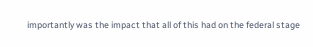importantly was the impact that all of this had on the federal stage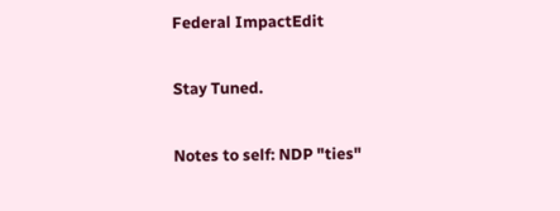Federal ImpactEdit

Stay Tuned.

Notes to self: NDP "ties"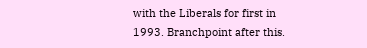with the Liberals for first in 1993. Branchpoint after this.